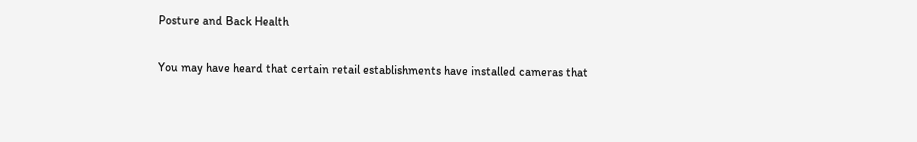Posture and Back Health

You may have heard that certain retail establishments have installed cameras that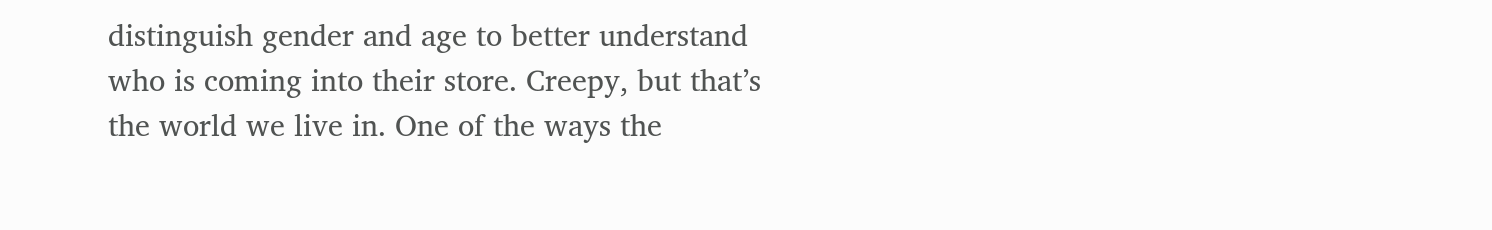distinguish gender and age to better understand who is coming into their store. Creepy, but that’s the world we live in. One of the ways the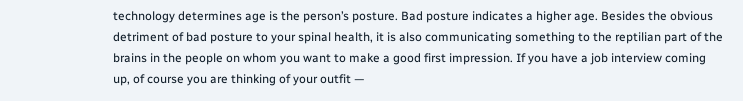technology determines age is the person’s posture. Bad posture indicates a higher age. Besides the obvious detriment of bad posture to your spinal health, it is also communicating something to the reptilian part of the brains in the people on whom you want to make a good first impression. If you have a job interview coming up, of course you are thinking of your outfit —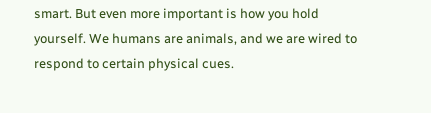smart. But even more important is how you hold yourself. We humans are animals, and we are wired to respond to certain physical cues.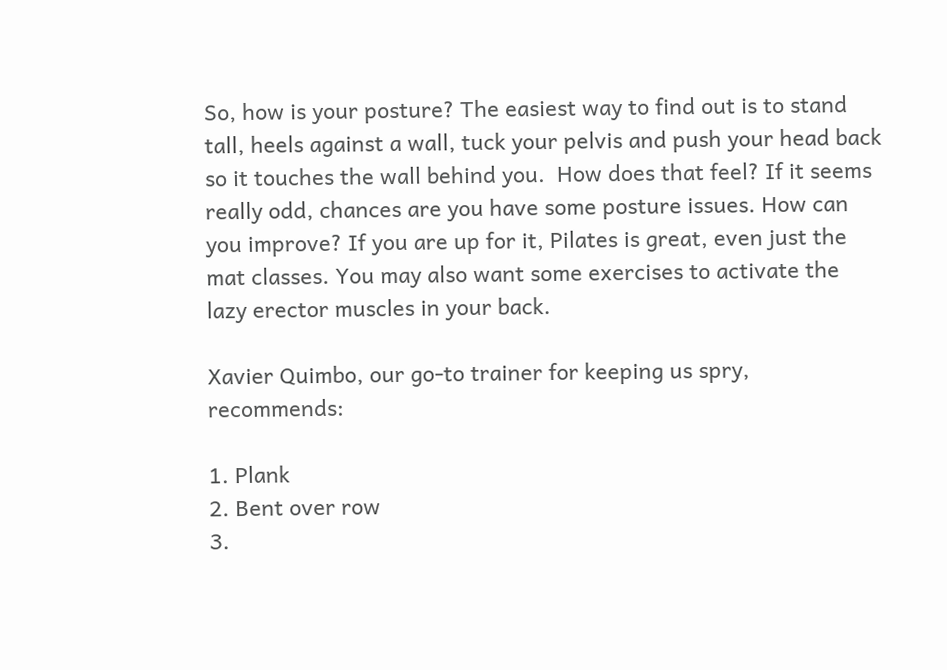So, how is your posture? The easiest way to find out is to stand tall, heels against a wall, tuck your pelvis and push your head back so it touches the wall behind you.  How does that feel? If it seems really odd, chances are you have some posture issues. How can you improve? If you are up for it, Pilates is great, even just the mat classes. You may also want some exercises to activate the lazy erector muscles in your back.

Xavier Quimbo, our go-to trainer for keeping us spry, recommends:

1. Plank
2. Bent over row
3.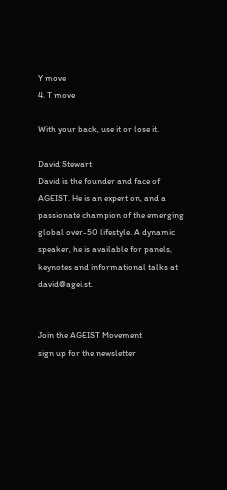Y move
4. T move

With your back, use it or lose it.

David Stewart
David is the founder and face of AGEIST. He is an expert on, and a passionate champion of the emerging global over-50 lifestyle. A dynamic speaker, he is available for panels, keynotes and informational talks at david@agei.st.


Join the AGEIST Movement
sign up for the newsletter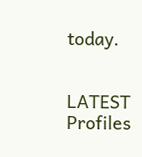today.


LATEST Profiles